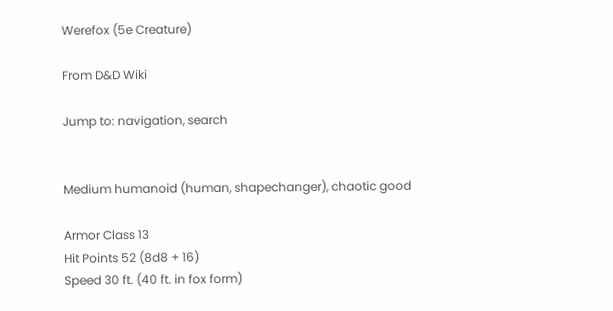Werefox (5e Creature)

From D&D Wiki

Jump to: navigation, search


Medium humanoid (human, shapechanger), chaotic good

Armor Class 13
Hit Points 52 (8d8 + 16)
Speed 30 ft. (40 ft. in fox form)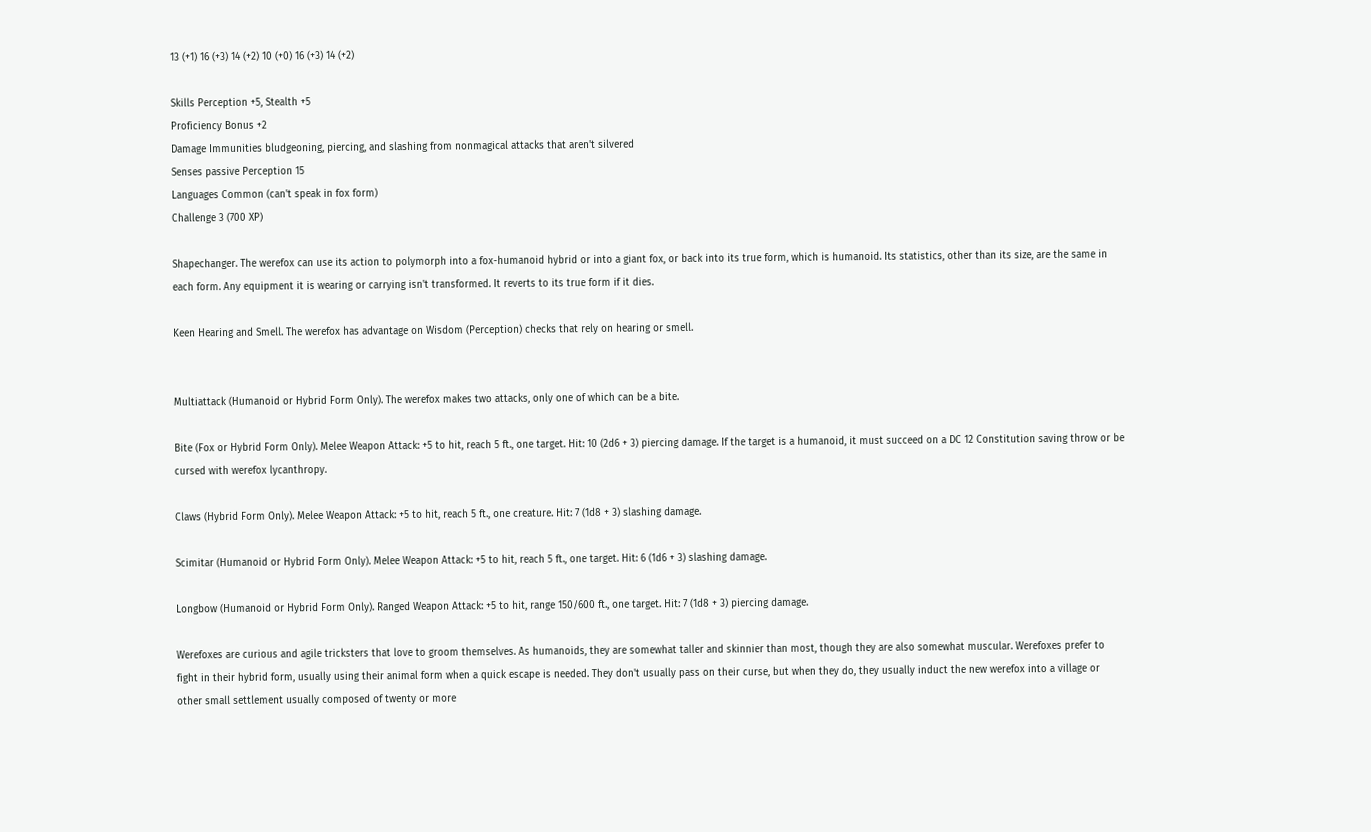13 (+1) 16 (+3) 14 (+2) 10 (+0) 16 (+3) 14 (+2)

Skills Perception +5, Stealth +5
Proficiency Bonus +2
Damage Immunities bludgeoning, piercing, and slashing from nonmagical attacks that aren't silvered
Senses passive Perception 15
Languages Common (can't speak in fox form)
Challenge 3 (700 XP)

Shapechanger. The werefox can use its action to polymorph into a fox-humanoid hybrid or into a giant fox, or back into its true form, which is humanoid. Its statistics, other than its size, are the same in each form. Any equipment it is wearing or carrying isn't transformed. It reverts to its true form if it dies.

Keen Hearing and Smell. The werefox has advantage on Wisdom (Perception) checks that rely on hearing or smell.


Multiattack (Humanoid or Hybrid Form Only). The werefox makes two attacks, only one of which can be a bite.

Bite (Fox or Hybrid Form Only). Melee Weapon Attack: +5 to hit, reach 5 ft., one target. Hit: 10 (2d6 + 3) piercing damage. If the target is a humanoid, it must succeed on a DC 12 Constitution saving throw or be cursed with werefox lycanthropy.

Claws (Hybrid Form Only). Melee Weapon Attack: +5 to hit, reach 5 ft., one creature. Hit: 7 (1d8 + 3) slashing damage.

Scimitar (Humanoid or Hybrid Form Only). Melee Weapon Attack: +5 to hit, reach 5 ft., one target. Hit: 6 (1d6 + 3) slashing damage.

Longbow (Humanoid or Hybrid Form Only). Ranged Weapon Attack: +5 to hit, range 150/600 ft., one target. Hit: 7 (1d8 + 3) piercing damage.

Werefoxes are curious and agile tricksters that love to groom themselves. As humanoids, they are somewhat taller and skinnier than most, though they are also somewhat muscular. Werefoxes prefer to fight in their hybrid form, usually using their animal form when a quick escape is needed. They don't usually pass on their curse, but when they do, they usually induct the new werefox into a village or other small settlement usually composed of twenty or more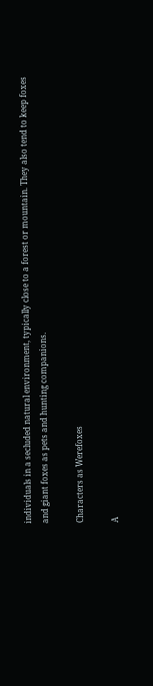individuals in a secluded natural environment, typically close to a forest or mountain. They also tend to keep foxes and giant foxes as pets and hunting companions.

Characters as Werefoxes

A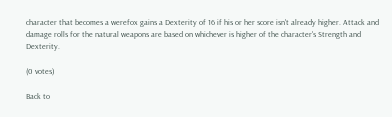character that becomes a werefox gains a Dexterity of 16 if his or her score isn't already higher. Attack and damage rolls for the natural weapons are based on whichever is higher of the character's Strength and Dexterity.

(0 votes)

Back to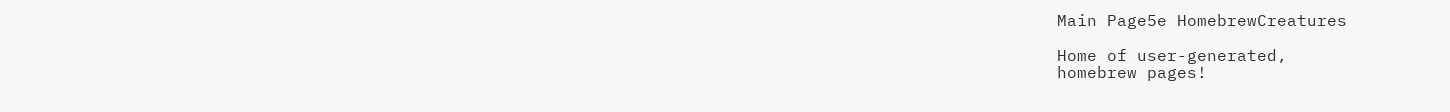Main Page5e HomebrewCreatures

Home of user-generated,
homebrew pages!